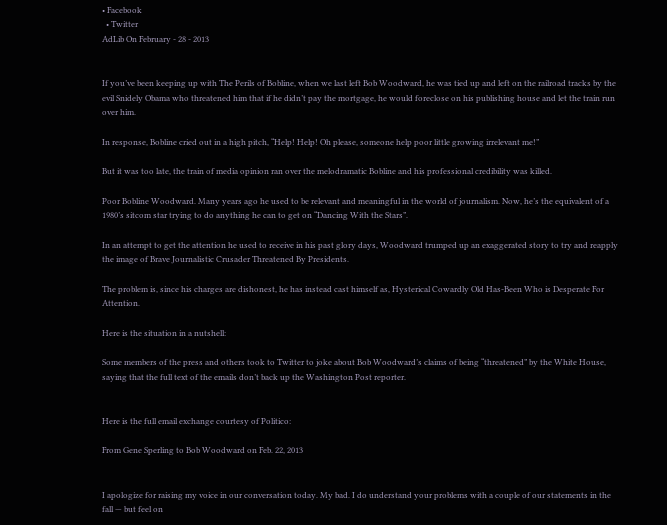• Facebook
  • Twitter
AdLib On February - 28 - 2013


If you’ve been keeping up with The Perils of Bobline, when we last left Bob Woodward, he was tied up and left on the railroad tracks by the evil Snidely Obama who threatened him that if he didn’t pay the mortgage, he would foreclose on his publishing house and let the train run over him.

In response, Bobline cried out in a high pitch, “Help! Help! Oh please, someone help poor little growing irrelevant me!”

But it was too late, the train of media opinion ran over the melodramatic Bobline and his professional credibility was killed.

Poor Bobline Woodward. Many years ago he used to be relevant and meaningful in the world of journalism. Now, he’s the equivalent of a 1980’s sitcom star trying to do anything he can to get on “Dancing With the Stars”.

In an attempt to get the attention he used to receive in his past glory days, Woodward trumped up an exaggerated story to try and reapply the image of Brave Journalistic Crusader Threatened By Presidents.

The problem is, since his charges are dishonest, he has instead cast himself as, Hysterical Cowardly Old Has-Been Who is Desperate For Attention.

Here is the situation in a nutshell:

Some members of the press and others took to Twitter to joke about Bob Woodward’s claims of being “threatened” by the White House, saying that the full text of the emails don’t back up the Washington Post reporter.


Here is the full email exchange courtesy of Politico:

From Gene Sperling to Bob Woodward on Feb. 22, 2013


I apologize for raising my voice in our conversation today. My bad. I do understand your problems with a couple of our statements in the fall — but feel on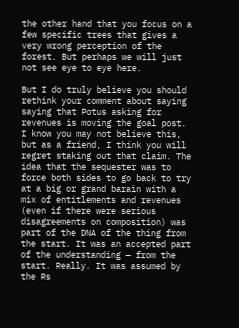the other hand that you focus on a few specific trees that gives a very wrong perception of the forest. But perhaps we will just not see eye to eye here.

But I do truly believe you should rethink your comment about saying saying that Potus asking for revenues is moving the goal post. I know you may not believe this, but as a friend, I think you will regret staking out that claim. The idea that the sequester was to force both sides to go back to try at a big or grand barain with a mix of entitlements and revenues (even if there were serious disagreements on composition) was part of the DNA of the thing from the start. It was an accepted part of the understanding — from the start. Really. It was assumed by the Rs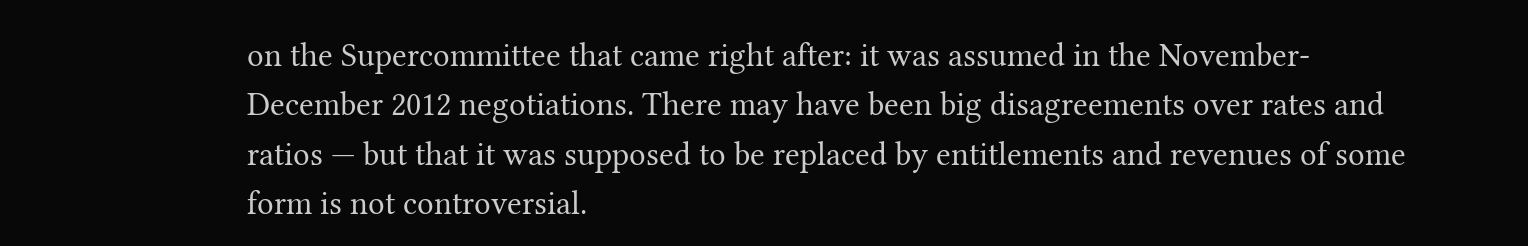on the Supercommittee that came right after: it was assumed in the November-December 2012 negotiations. There may have been big disagreements over rates and ratios — but that it was supposed to be replaced by entitlements and revenues of some form is not controversial.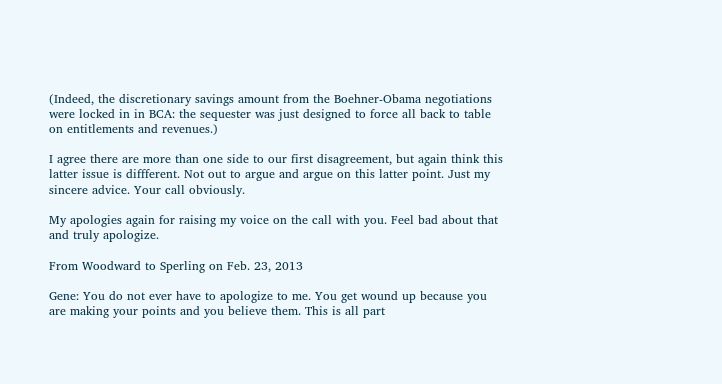(Indeed, the discretionary savings amount from the Boehner-Obama negotiations were locked in in BCA: the sequester was just designed to force all back to table on entitlements and revenues.)

I agree there are more than one side to our first disagreement, but again think this latter issue is diffferent. Not out to argue and argue on this latter point. Just my sincere advice. Your call obviously.

My apologies again for raising my voice on the call with you. Feel bad about that and truly apologize.

From Woodward to Sperling on Feb. 23, 2013

Gene: You do not ever have to apologize to me. You get wound up because you are making your points and you believe them. This is all part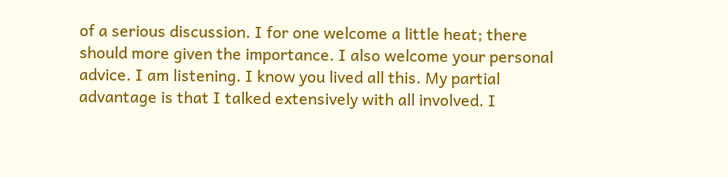of a serious discussion. I for one welcome a little heat; there should more given the importance. I also welcome your personal advice. I am listening. I know you lived all this. My partial advantage is that I talked extensively with all involved. I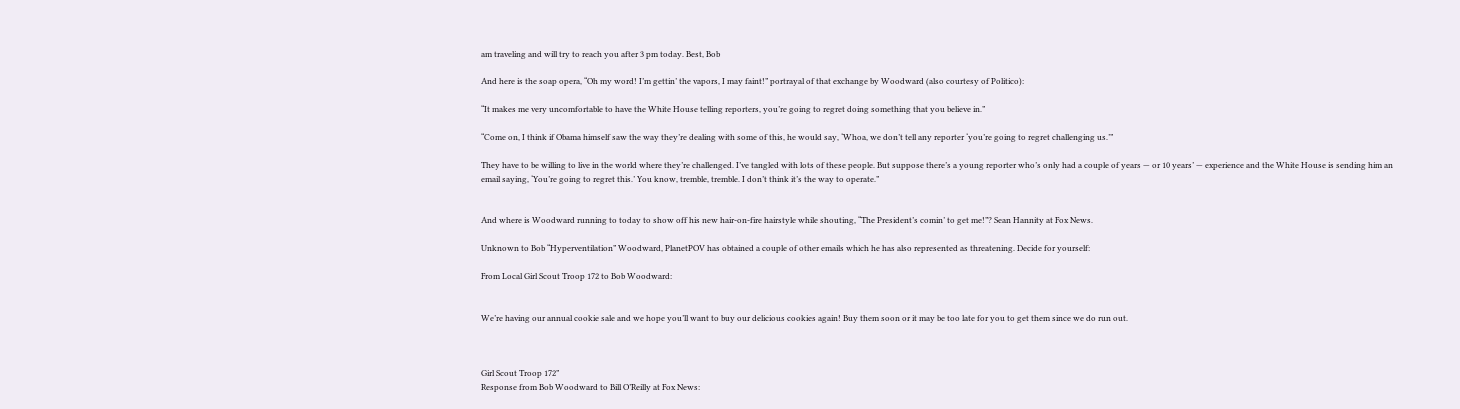am traveling and will try to reach you after 3 pm today. Best, Bob

And here is the soap opera, “Oh my word! I’m gettin’ the vapors, I may faint!” portrayal of that exchange by Woodward (also courtesy of Politico):

“It makes me very uncomfortable to have the White House telling reporters, you’re going to regret doing something that you believe in.”

“Come on, I think if Obama himself saw the way they’re dealing with some of this, he would say, ‘Whoa, we don’t tell any reporter ‘you’re going to regret challenging us.’”

They have to be willing to live in the world where they’re challenged. I’ve tangled with lots of these people. But suppose there’s a young reporter who’s only had a couple of years — or 10 years’ — experience and the White House is sending him an email saying, ‘You’re going to regret this.’ You know, tremble, tremble. I don’t think it’s the way to operate.”


And where is Woodward running to today to show off his new hair-on-fire hairstyle while shouting, “The President’s comin’ to get me!”? Sean Hannity at Fox News.

Unknown to Bob “Hyperventilation” Woodward, PlanetPOV has obtained a couple of other emails which he has also represented as threatening. Decide for yourself:

From Local Girl Scout Troop 172 to Bob Woodward:


We’re having our annual cookie sale and we hope you’ll want to buy our delicious cookies again! Buy them soon or it may be too late for you to get them since we do run out.



Girl Scout Troop 172”
Response from Bob Woodward to Bill O’Reilly at Fox News: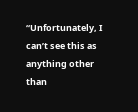“Unfortunately, I can’t see this as anything other than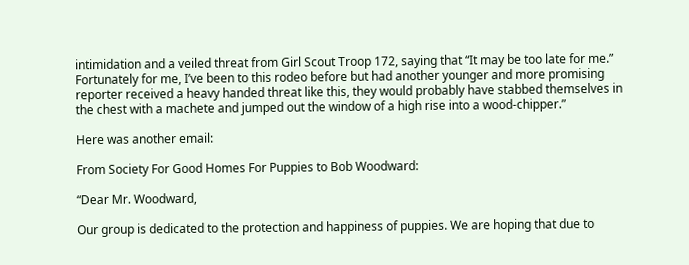intimidation and a veiled threat from Girl Scout Troop 172, saying that “It may be too late for me.” Fortunately for me, I’ve been to this rodeo before but had another younger and more promising reporter received a heavy handed threat like this, they would probably have stabbed themselves in the chest with a machete and jumped out the window of a high rise into a wood-chipper.”

Here was another email:

From Society For Good Homes For Puppies to Bob Woodward:

“Dear Mr. Woodward,

Our group is dedicated to the protection and happiness of puppies. We are hoping that due to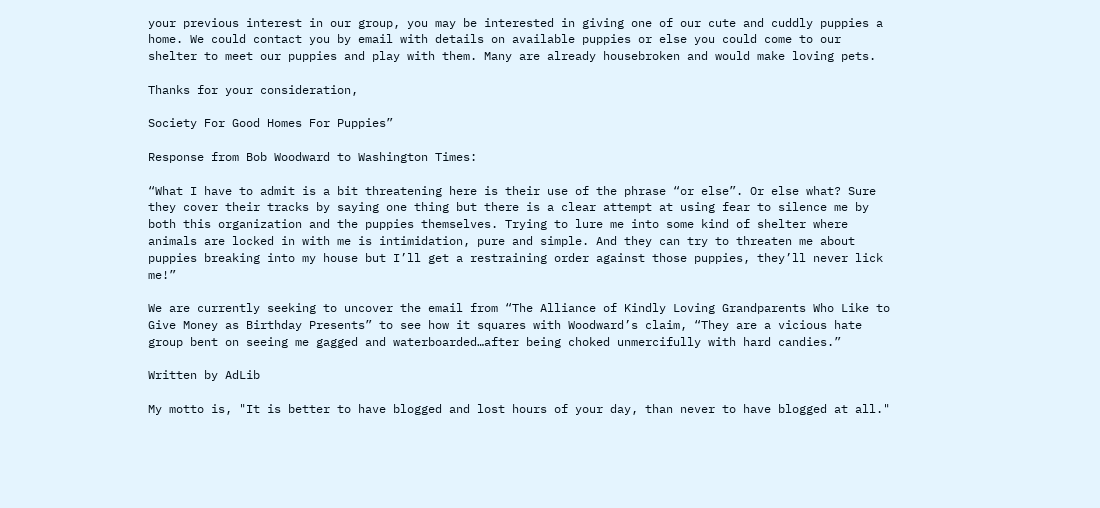your previous interest in our group, you may be interested in giving one of our cute and cuddly puppies a home. We could contact you by email with details on available puppies or else you could come to our shelter to meet our puppies and play with them. Many are already housebroken and would make loving pets.

Thanks for your consideration,

Society For Good Homes For Puppies”

Response from Bob Woodward to Washington Times:

“What I have to admit is a bit threatening here is their use of the phrase “or else”. Or else what? Sure they cover their tracks by saying one thing but there is a clear attempt at using fear to silence me by both this organization and the puppies themselves. Trying to lure me into some kind of shelter where animals are locked in with me is intimidation, pure and simple. And they can try to threaten me about puppies breaking into my house but I’ll get a restraining order against those puppies, they’ll never lick me!”

We are currently seeking to uncover the email from “The Alliance of Kindly Loving Grandparents Who Like to Give Money as Birthday Presents” to see how it squares with Woodward’s claim, “They are a vicious hate group bent on seeing me gagged and waterboarded…after being choked unmercifully with hard candies.”

Written by AdLib

My motto is, "It is better to have blogged and lost hours of your day, than never to have blogged at all."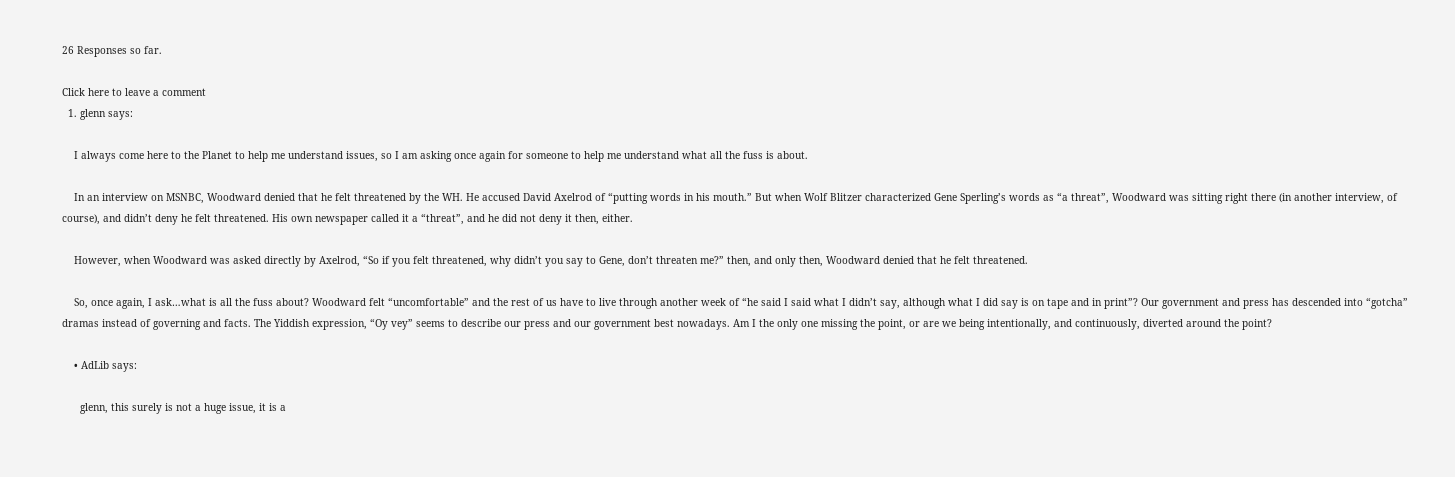26 Responses so far.

Click here to leave a comment
  1. glenn says:

    I always come here to the Planet to help me understand issues, so I am asking once again for someone to help me understand what all the fuss is about.

    In an interview on MSNBC, Woodward denied that he felt threatened by the WH. He accused David Axelrod of “putting words in his mouth.” But when Wolf Blitzer characterized Gene Sperling’s words as “a threat”, Woodward was sitting right there (in another interview, of course), and didn’t deny he felt threatened. His own newspaper called it a “threat”, and he did not deny it then, either.

    However, when Woodward was asked directly by Axelrod, “So if you felt threatened, why didn’t you say to Gene, don’t threaten me?” then, and only then, Woodward denied that he felt threatened.

    So, once again, I ask…what is all the fuss about? Woodward felt “uncomfortable” and the rest of us have to live through another week of “he said I said what I didn’t say, although what I did say is on tape and in print”? Our government and press has descended into “gotcha” dramas instead of governing and facts. The Yiddish expression, “Oy vey” seems to describe our press and our government best nowadays. Am I the only one missing the point, or are we being intentionally, and continuously, diverted around the point?

    • AdLib says:

      glenn, this surely is not a huge issue, it is a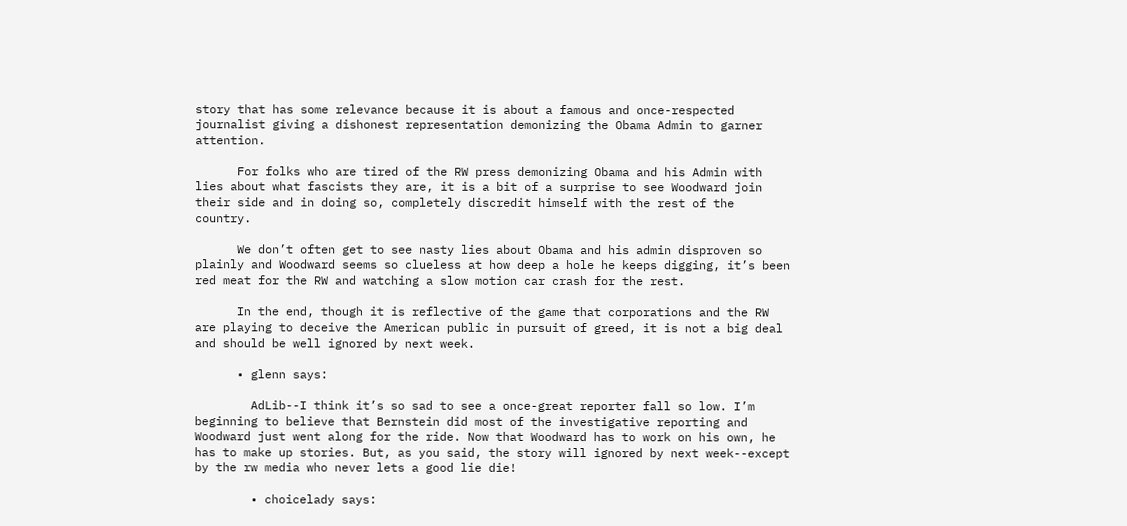story that has some relevance because it is about a famous and once-respected journalist giving a dishonest representation demonizing the Obama Admin to garner attention.

      For folks who are tired of the RW press demonizing Obama and his Admin with lies about what fascists they are, it is a bit of a surprise to see Woodward join their side and in doing so, completely discredit himself with the rest of the country.

      We don’t often get to see nasty lies about Obama and his admin disproven so plainly and Woodward seems so clueless at how deep a hole he keeps digging, it’s been red meat for the RW and watching a slow motion car crash for the rest.

      In the end, though it is reflective of the game that corporations and the RW are playing to deceive the American public in pursuit of greed, it is not a big deal and should be well ignored by next week.

      • glenn says:

        AdLib--I think it’s so sad to see a once-great reporter fall so low. I’m beginning to believe that Bernstein did most of the investigative reporting and Woodward just went along for the ride. Now that Woodward has to work on his own, he has to make up stories. But, as you said, the story will ignored by next week--except by the rw media who never lets a good lie die!

        • choicelady says: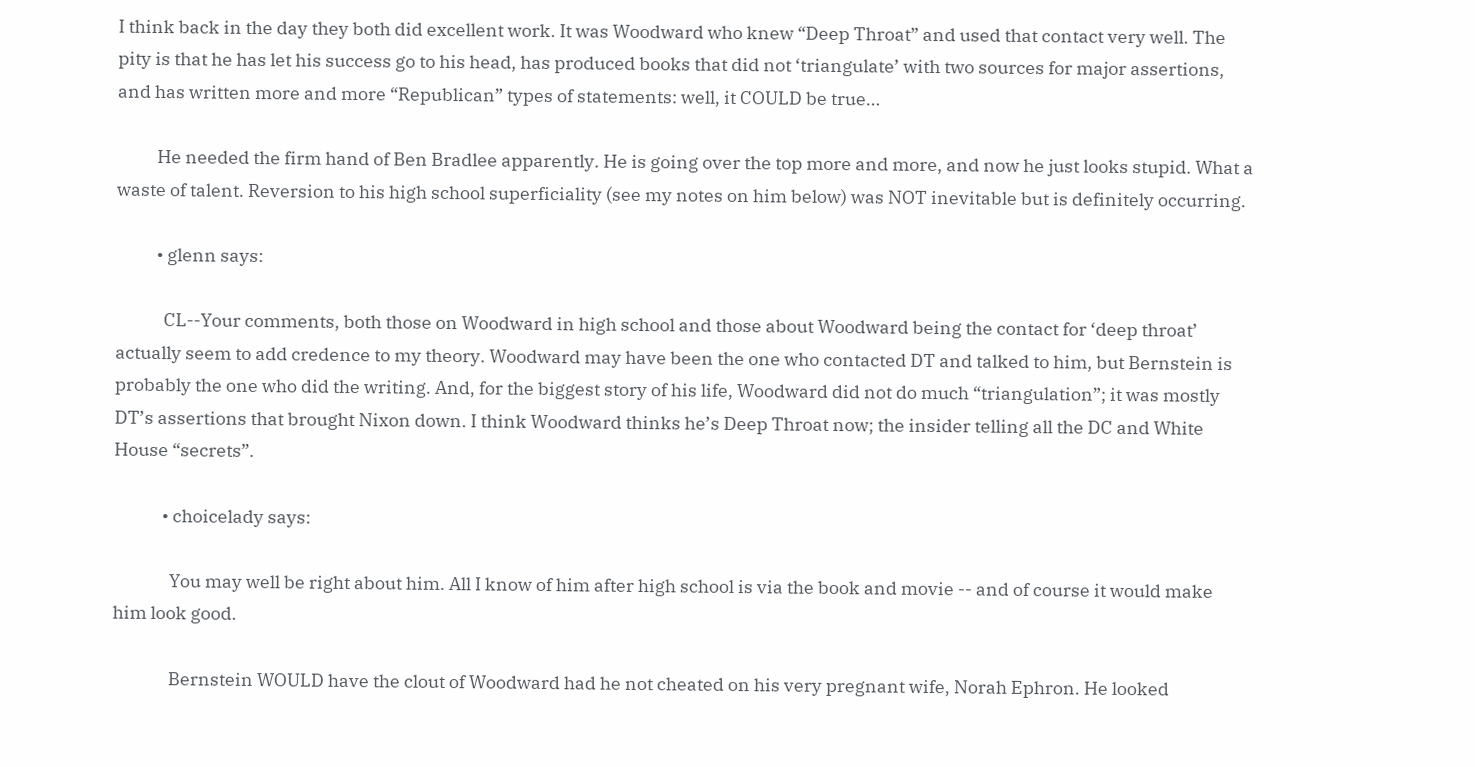I think back in the day they both did excellent work. It was Woodward who knew “Deep Throat” and used that contact very well. The pity is that he has let his success go to his head, has produced books that did not ‘triangulate’ with two sources for major assertions, and has written more and more “Republican” types of statements: well, it COULD be true…

          He needed the firm hand of Ben Bradlee apparently. He is going over the top more and more, and now he just looks stupid. What a waste of talent. Reversion to his high school superficiality (see my notes on him below) was NOT inevitable but is definitely occurring.

          • glenn says:

            CL--Your comments, both those on Woodward in high school and those about Woodward being the contact for ‘deep throat’ actually seem to add credence to my theory. Woodward may have been the one who contacted DT and talked to him, but Bernstein is probably the one who did the writing. And, for the biggest story of his life, Woodward did not do much “triangulation”; it was mostly DT’s assertions that brought Nixon down. I think Woodward thinks he’s Deep Throat now; the insider telling all the DC and White House “secrets”.

            • choicelady says:

              You may well be right about him. All I know of him after high school is via the book and movie -- and of course it would make him look good.

              Bernstein WOULD have the clout of Woodward had he not cheated on his very pregnant wife, Norah Ephron. He looked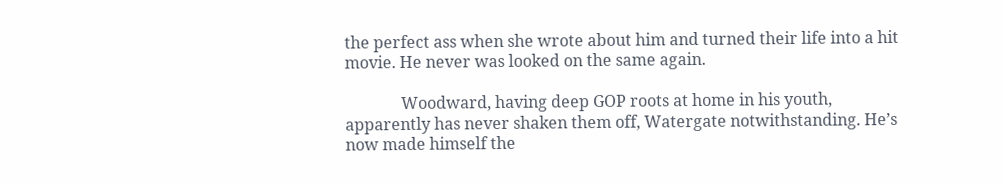the perfect ass when she wrote about him and turned their life into a hit movie. He never was looked on the same again.

              Woodward, having deep GOP roots at home in his youth, apparently has never shaken them off, Watergate notwithstanding. He’s now made himself the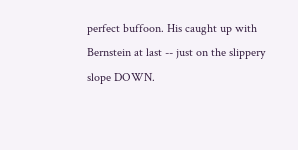perfect buffoon. His caught up with Bernstein at last -- just on the slippery slope DOWN.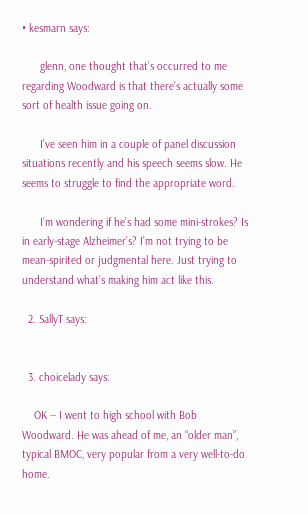• kesmarn says:

      glenn, one thought that’s occurred to me regarding Woodward is that there’s actually some sort of health issue going on.

      I’ve seen him in a couple of panel discussion situations recently and his speech seems slow. He seems to struggle to find the appropriate word.

      I’m wondering if he’s had some mini-strokes? Is in early-stage Alzheimer’s? I’m not trying to be mean-spirited or judgmental here. Just trying to understand what’s making him act like this.

  2. SallyT says:


  3. choicelady says:

    OK -- I went to high school with Bob Woodward. He was ahead of me, an “older man”, typical BMOC, very popular from a very well-to-do home.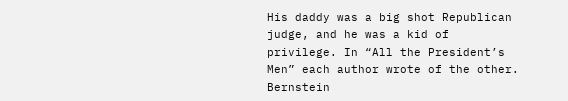His daddy was a big shot Republican judge, and he was a kid of privilege. In “All the President’s Men” each author wrote of the other. Bernstein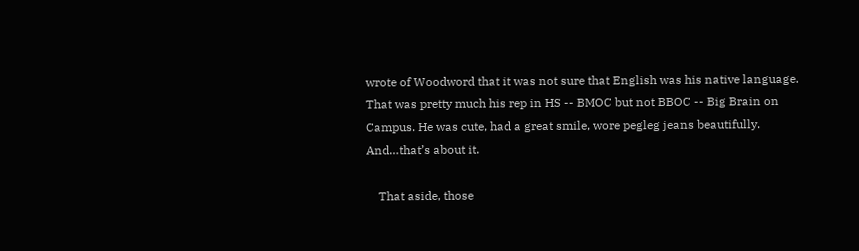wrote of Woodword that it was not sure that English was his native language. That was pretty much his rep in HS -- BMOC but not BBOC -- Big Brain on Campus. He was cute, had a great smile, wore pegleg jeans beautifully. And…that’s about it.

    That aside, those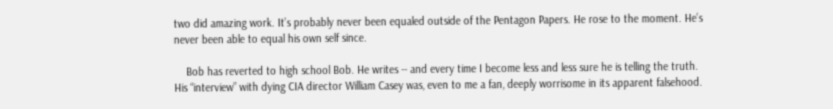two did amazing work. It’s probably never been equaled outside of the Pentagon Papers. He rose to the moment. He’s never been able to equal his own self since.

    Bob has reverted to high school Bob. He writes -- and every time I become less and less sure he is telling the truth. His “interview” with dying CIA director William Casey was, even to me a fan, deeply worrisome in its apparent falsehood.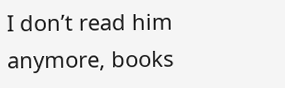I don’t read him anymore, books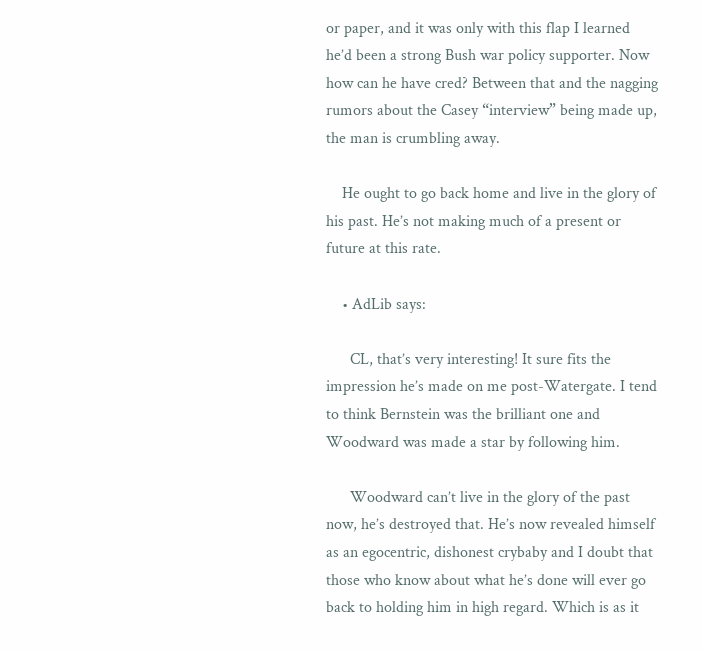or paper, and it was only with this flap I learned he’d been a strong Bush war policy supporter. Now how can he have cred? Between that and the nagging rumors about the Casey “interview” being made up, the man is crumbling away.

    He ought to go back home and live in the glory of his past. He’s not making much of a present or future at this rate.

    • AdLib says:

      CL, that’s very interesting! It sure fits the impression he’s made on me post-Watergate. I tend to think Bernstein was the brilliant one and Woodward was made a star by following him.

      Woodward can’t live in the glory of the past now, he’s destroyed that. He’s now revealed himself as an egocentric, dishonest crybaby and I doubt that those who know about what he’s done will ever go back to holding him in high regard. Which is as it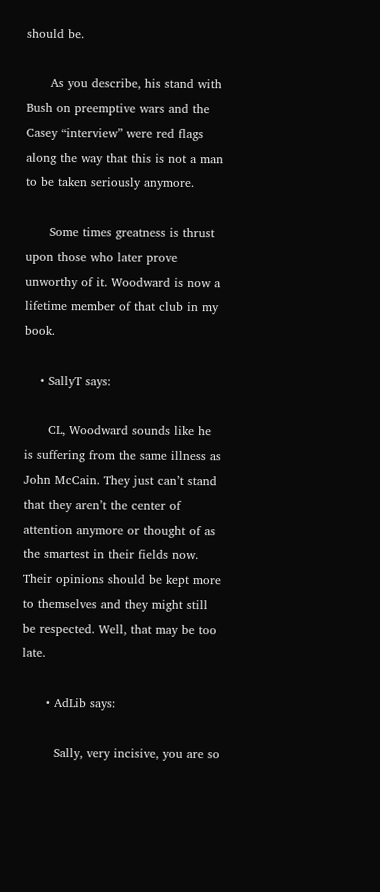should be.

      As you describe, his stand with Bush on preemptive wars and the Casey “interview” were red flags along the way that this is not a man to be taken seriously anymore.

      Some times greatness is thrust upon those who later prove unworthy of it. Woodward is now a lifetime member of that club in my book.

    • SallyT says:

      CL, Woodward sounds like he is suffering from the same illness as John McCain. They just can’t stand that they aren’t the center of attention anymore or thought of as the smartest in their fields now. Their opinions should be kept more to themselves and they might still be respected. Well, that may be too late.

      • AdLib says:

        Sally, very incisive, you are so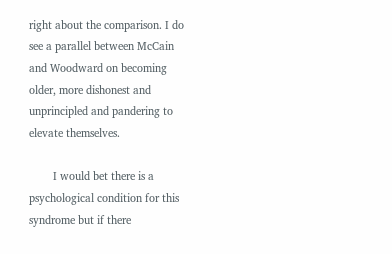right about the comparison. I do see a parallel between McCain and Woodward on becoming older, more dishonest and unprincipled and pandering to elevate themselves.

        I would bet there is a psychological condition for this syndrome but if there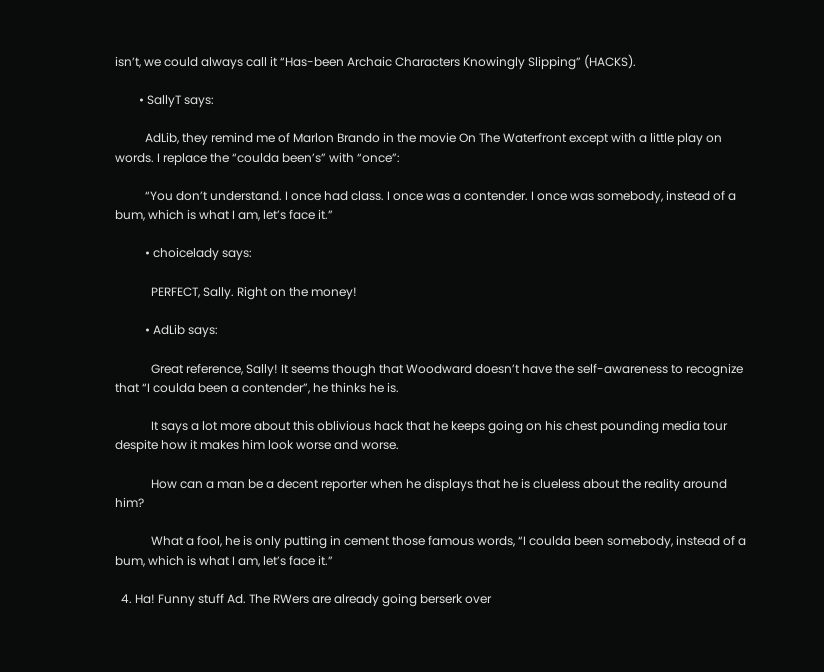isn’t, we could always call it “Has-been Archaic Characters Knowingly Slipping” (HACKS).

        • SallyT says:

          AdLib, they remind me of Marlon Brando in the movie On The Waterfront except with a little play on words. I replace the “coulda been’s” with “once”:

          “You don’t understand. I once had class. I once was a contender. I once was somebody, instead of a bum, which is what I am, let’s face it.”

          • choicelady says:

            PERFECT, Sally. Right on the money!

          • AdLib says:

            Great reference, Sally! It seems though that Woodward doesn’t have the self-awareness to recognize that “I coulda been a contender”, he thinks he is.

            It says a lot more about this oblivious hack that he keeps going on his chest pounding media tour despite how it makes him look worse and worse.

            How can a man be a decent reporter when he displays that he is clueless about the reality around him?

            What a fool, he is only putting in cement those famous words, “I coulda been somebody, instead of a bum, which is what I am, let’s face it.”

  4. Ha! Funny stuff Ad. The RWers are already going berserk over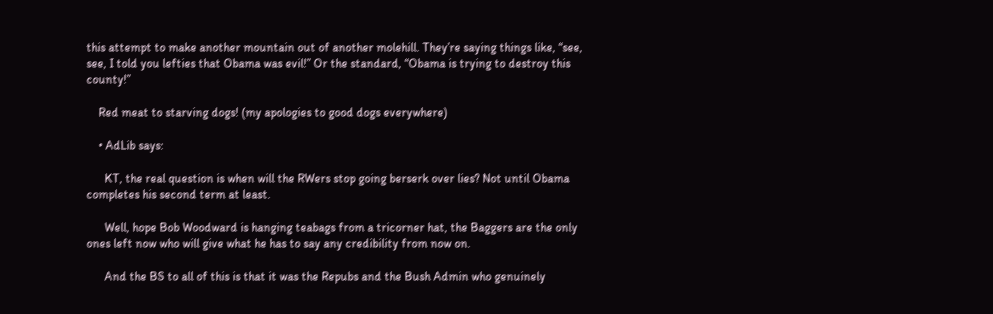this attempt to make another mountain out of another molehill. They’re saying things like, “see, see, I told you lefties that Obama was evil!” Or the standard, “Obama is trying to destroy this county!”

    Red meat to starving dogs! (my apologies to good dogs everywhere)

    • AdLib says:

      KT, the real question is when will the RWers stop going berserk over lies? Not until Obama completes his second term at least.

      Well, hope Bob Woodward is hanging teabags from a tricorner hat, the Baggers are the only ones left now who will give what he has to say any credibility from now on.

      And the BS to all of this is that it was the Repubs and the Bush Admin who genuinely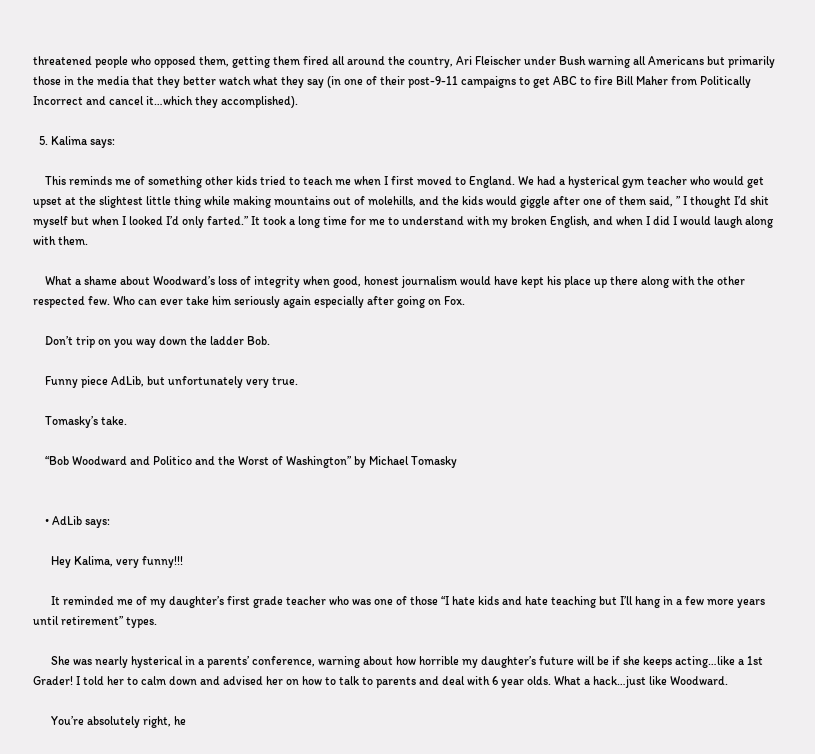threatened people who opposed them, getting them fired all around the country, Ari Fleischer under Bush warning all Americans but primarily those in the media that they better watch what they say (in one of their post-9-11 campaigns to get ABC to fire Bill Maher from Politically Incorrect and cancel it…which they accomplished).

  5. Kalima says:

    This reminds me of something other kids tried to teach me when I first moved to England. We had a hysterical gym teacher who would get upset at the slightest little thing while making mountains out of molehills, and the kids would giggle after one of them said, ” I thought I’d shit myself but when I looked I’d only farted.” It took a long time for me to understand with my broken English, and when I did I would laugh along with them.

    What a shame about Woodward’s loss of integrity when good, honest journalism would have kept his place up there along with the other respected few. Who can ever take him seriously again especially after going on Fox.

    Don’t trip on you way down the ladder Bob.

    Funny piece AdLib, but unfortunately very true.

    Tomasky’s take.

    “Bob Woodward and Politico and the Worst of Washington” by Michael Tomasky


    • AdLib says:

      Hey Kalima, very funny!!!

      It reminded me of my daughter’s first grade teacher who was one of those “I hate kids and hate teaching but I’ll hang in a few more years until retirement” types.

      She was nearly hysterical in a parents’ conference, warning about how horrible my daughter’s future will be if she keeps acting…like a 1st Grader! I told her to calm down and advised her on how to talk to parents and deal with 6 year olds. What a hack…just like Woodward.

      You’re absolutely right, he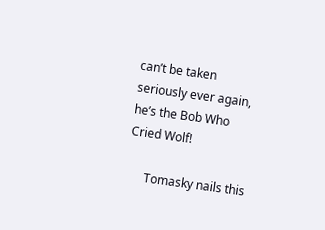can’t be taken seriously ever again, he’s the Bob Who Cried Wolf!

      Tomasky nails this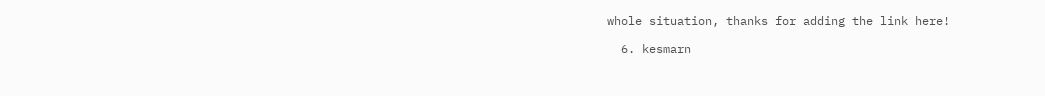whole situation, thanks for adding the link here!

  6. kesmarn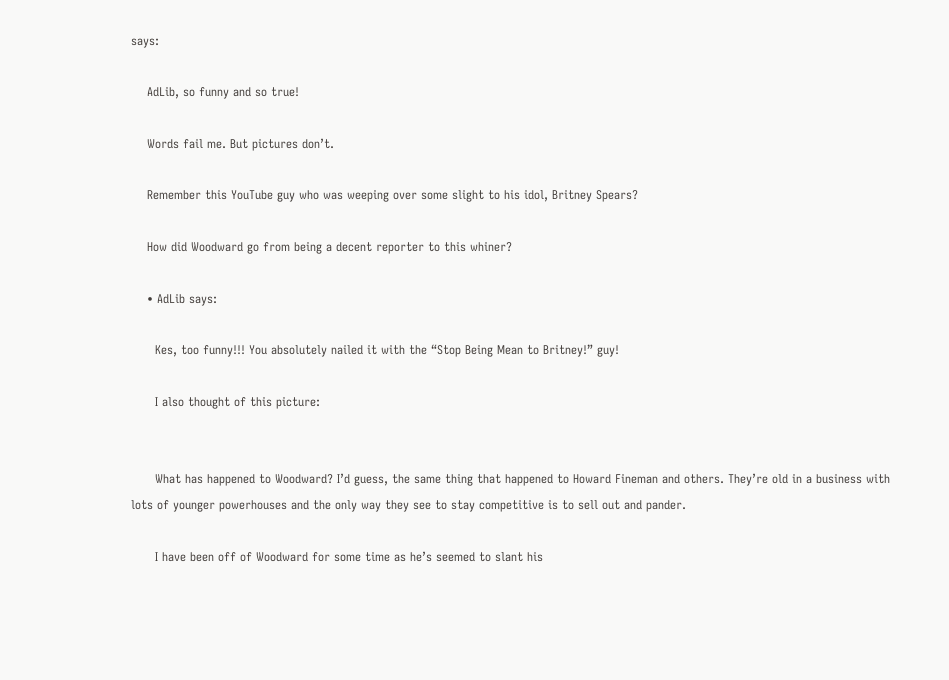says:

    AdLib, so funny and so true!

    Words fail me. But pictures don’t.

    Remember this YouTube guy who was weeping over some slight to his idol, Britney Spears?

    How did Woodward go from being a decent reporter to this whiner?

    • AdLib says:

      Kes, too funny!!! You absolutely nailed it with the “Stop Being Mean to Britney!” guy!

      I also thought of this picture:


      What has happened to Woodward? I’d guess, the same thing that happened to Howard Fineman and others. They’re old in a business with lots of younger powerhouses and the only way they see to stay competitive is to sell out and pander.

      I have been off of Woodward for some time as he’s seemed to slant his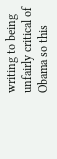writing to being unfairly critical of Obama so this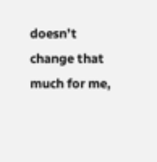doesn’t change that much for me,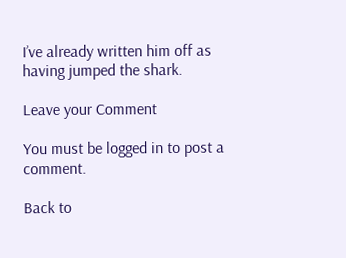I’ve already written him off as having jumped the shark.

Leave your Comment

You must be logged in to post a comment.

Back to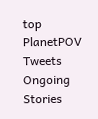top
PlanetPOV Tweets
Ongoing Stories